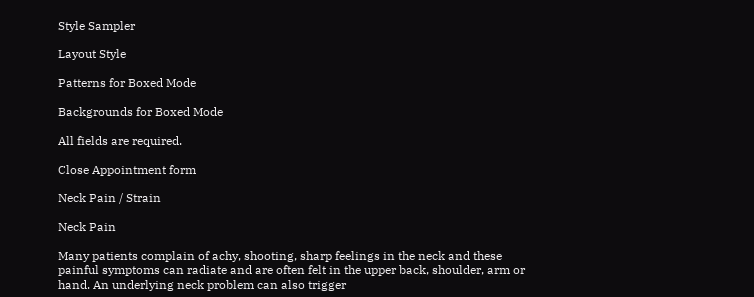Style Sampler

Layout Style

Patterns for Boxed Mode

Backgrounds for Boxed Mode

All fields are required.

Close Appointment form

Neck Pain / Strain

Neck Pain

Many patients complain of achy, shooting, sharp feelings in the neck and these painful symptoms can radiate and are often felt in the upper back, shoulder, arm or hand. An underlying neck problem can also trigger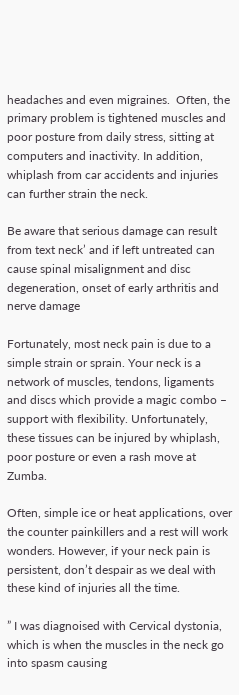headaches and even migraines.  Often, the primary problem is tightened muscles and poor posture from daily stress, sitting at computers and inactivity. In addition, whiplash from car accidents and injuries can further strain the neck.

Be aware that serious damage can result from text neck’ and if left untreated can cause spinal misalignment and disc degeneration, onset of early arthritis and nerve damage

Fortunately, most neck pain is due to a simple strain or sprain. Your neck is a network of muscles, tendons, ligaments and discs which provide a magic combo – support with flexibility. Unfortunately, these tissues can be injured by whiplash, poor posture or even a rash move at Zumba.

Often, simple ice or heat applications, over the counter painkillers and a rest will work wonders. However, if your neck pain is persistent, don’t despair as we deal with these kind of injuries all the time.

” I was diagnoised with Cervical dystonia, which is when the muscles in the neck go into spasm causing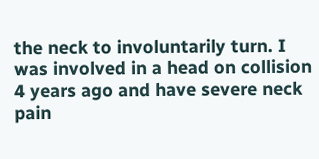the neck to involuntarily turn. I was involved in a head on collision 4 years ago and have severe neck pain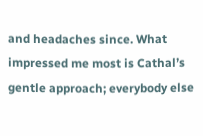and headaches since. What impressed me most is Cathal’s gentle approach; everybody else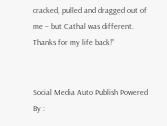cracked, pulled and dragged out of me – but Cathal was different. Thanks for my life back!”


Social Media Auto Publish Powered By :